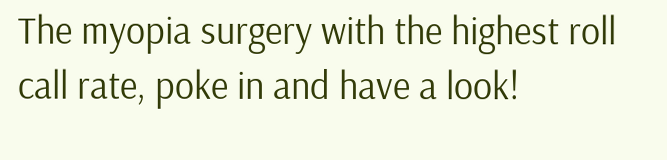The myopia surgery with the highest roll call rate, poke in and have a look!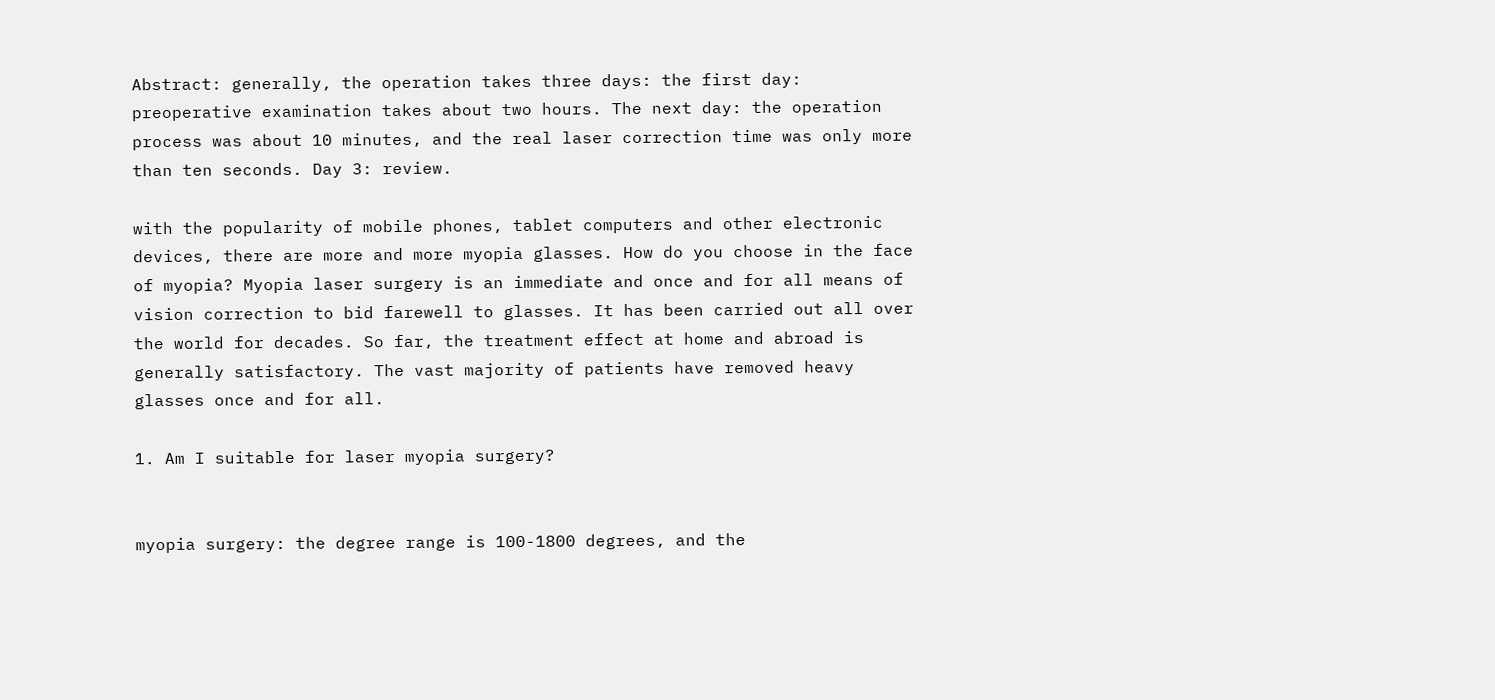Abstract: generally, the operation takes three days: the first day: preoperative examination takes about two hours. The next day: the operation process was about 10 minutes, and the real laser correction time was only more than ten seconds. Day 3: review.

with the popularity of mobile phones, tablet computers and other electronic devices, there are more and more myopia glasses. How do you choose in the face of myopia? Myopia laser surgery is an immediate and once and for all means of vision correction to bid farewell to glasses. It has been carried out all over the world for decades. So far, the treatment effect at home and abroad is generally satisfactory. The vast majority of patients have removed heavy glasses once and for all.

1. Am I suitable for laser myopia surgery?


myopia surgery: the degree range is 100-1800 degrees, and the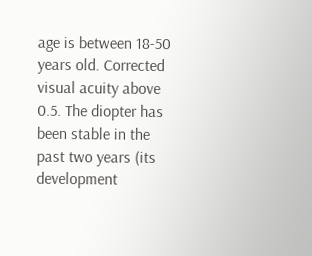age is between 18-50 years old. Corrected visual acuity above 0.5. The diopter has been stable in the past two years (its development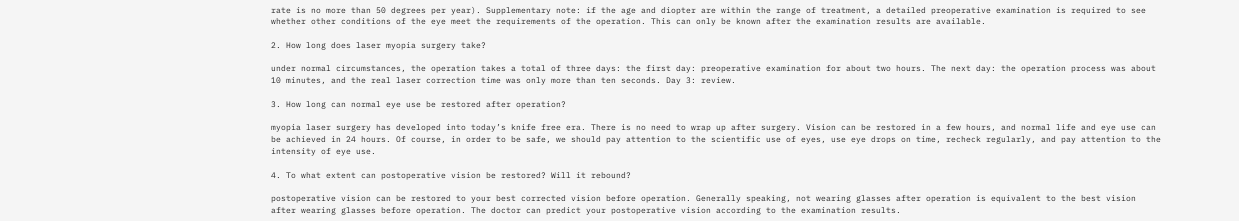rate is no more than 50 degrees per year). Supplementary note: if the age and diopter are within the range of treatment, a detailed preoperative examination is required to see whether other conditions of the eye meet the requirements of the operation. This can only be known after the examination results are available.

2. How long does laser myopia surgery take?

under normal circumstances, the operation takes a total of three days: the first day: preoperative examination for about two hours. The next day: the operation process was about 10 minutes, and the real laser correction time was only more than ten seconds. Day 3: review.

3. How long can normal eye use be restored after operation?

myopia laser surgery has developed into today’s knife free era. There is no need to wrap up after surgery. Vision can be restored in a few hours, and normal life and eye use can be achieved in 24 hours. Of course, in order to be safe, we should pay attention to the scientific use of eyes, use eye drops on time, recheck regularly, and pay attention to the intensity of eye use.

4. To what extent can postoperative vision be restored? Will it rebound?

postoperative vision can be restored to your best corrected vision before operation. Generally speaking, not wearing glasses after operation is equivalent to the best vision after wearing glasses before operation. The doctor can predict your postoperative vision according to the examination results.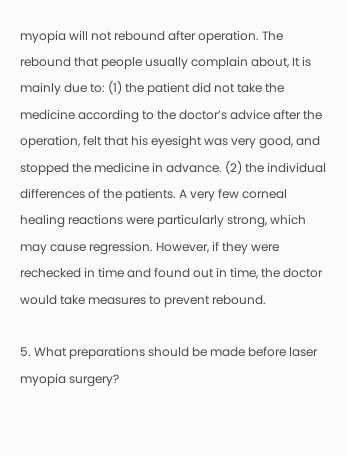myopia will not rebound after operation. The rebound that people usually complain about, It is mainly due to: (1) the patient did not take the medicine according to the doctor’s advice after the operation, felt that his eyesight was very good, and stopped the medicine in advance. (2) the individual differences of the patients. A very few corneal healing reactions were particularly strong, which may cause regression. However, if they were rechecked in time and found out in time, the doctor would take measures to prevent rebound.

5. What preparations should be made before laser myopia surgery?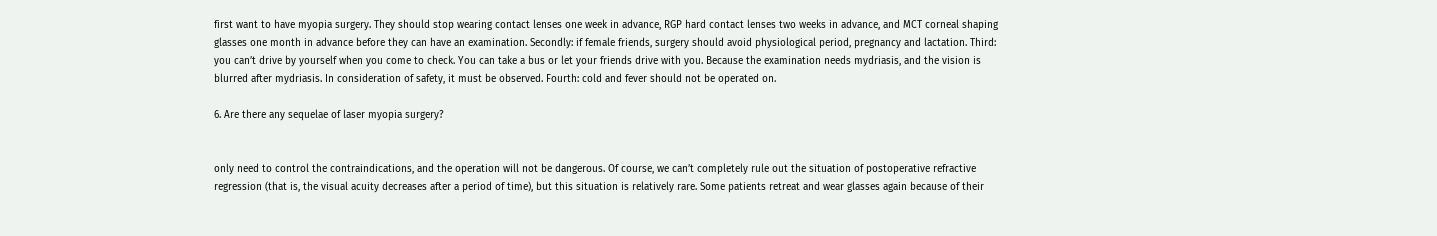first want to have myopia surgery. They should stop wearing contact lenses one week in advance, RGP hard contact lenses two weeks in advance, and MCT corneal shaping glasses one month in advance before they can have an examination. Secondly: if female friends, surgery should avoid physiological period, pregnancy and lactation. Third: you can’t drive by yourself when you come to check. You can take a bus or let your friends drive with you. Because the examination needs mydriasis, and the vision is blurred after mydriasis. In consideration of safety, it must be observed. Fourth: cold and fever should not be operated on.

6. Are there any sequelae of laser myopia surgery?


only need to control the contraindications, and the operation will not be dangerous. Of course, we can’t completely rule out the situation of postoperative refractive regression (that is, the visual acuity decreases after a period of time), but this situation is relatively rare. Some patients retreat and wear glasses again because of their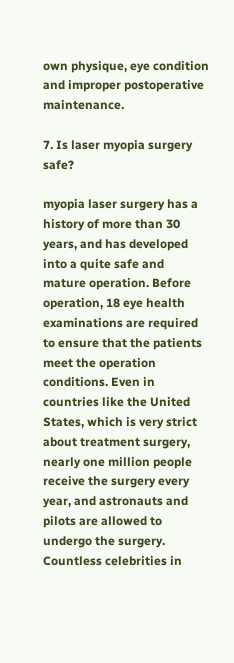own physique, eye condition and improper postoperative maintenance.

7. Is laser myopia surgery safe?

myopia laser surgery has a history of more than 30 years, and has developed into a quite safe and mature operation. Before operation, 18 eye health examinations are required to ensure that the patients meet the operation conditions. Even in countries like the United States, which is very strict about treatment surgery, nearly one million people receive the surgery every year, and astronauts and pilots are allowed to undergo the surgery. Countless celebrities in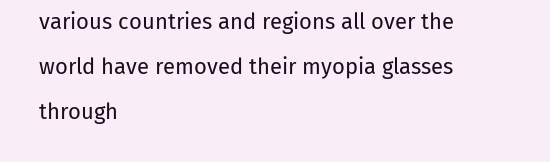various countries and regions all over the world have removed their myopia glasses through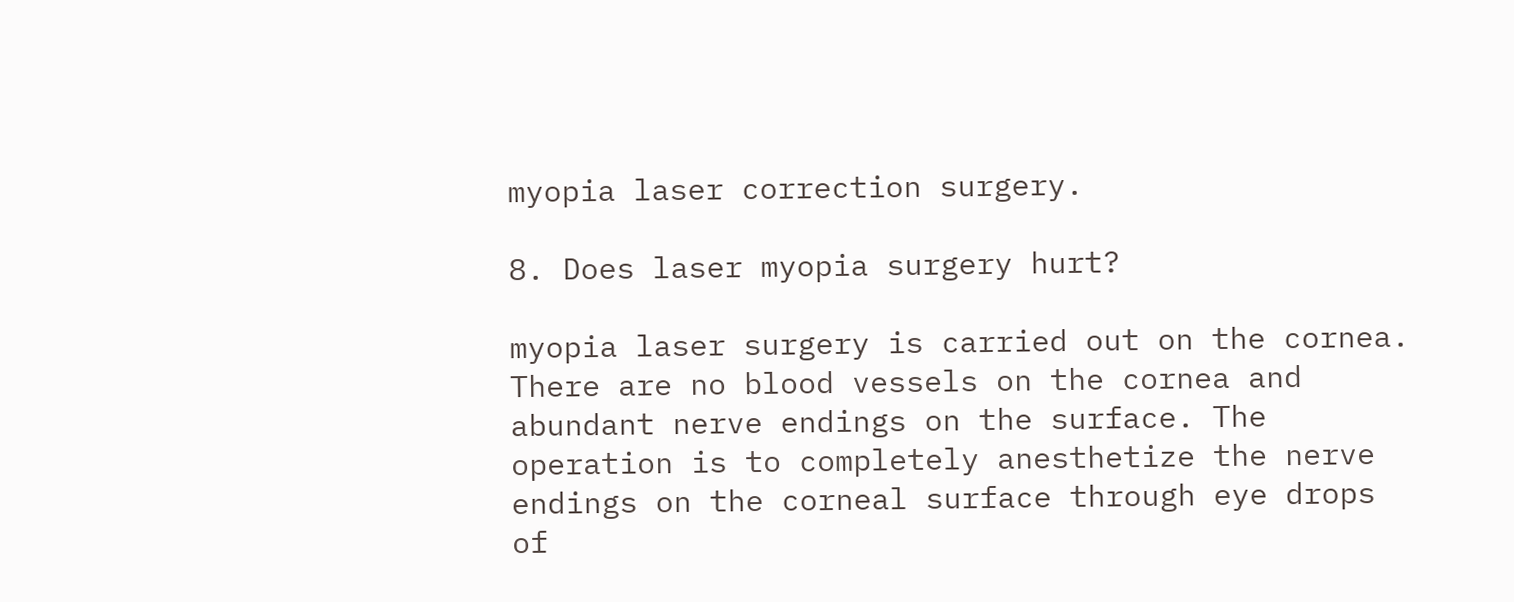myopia laser correction surgery.

8. Does laser myopia surgery hurt?

myopia laser surgery is carried out on the cornea. There are no blood vessels on the cornea and abundant nerve endings on the surface. The operation is to completely anesthetize the nerve endings on the corneal surface through eye drops of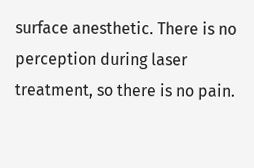surface anesthetic. There is no perception during laser treatment, so there is no pain.